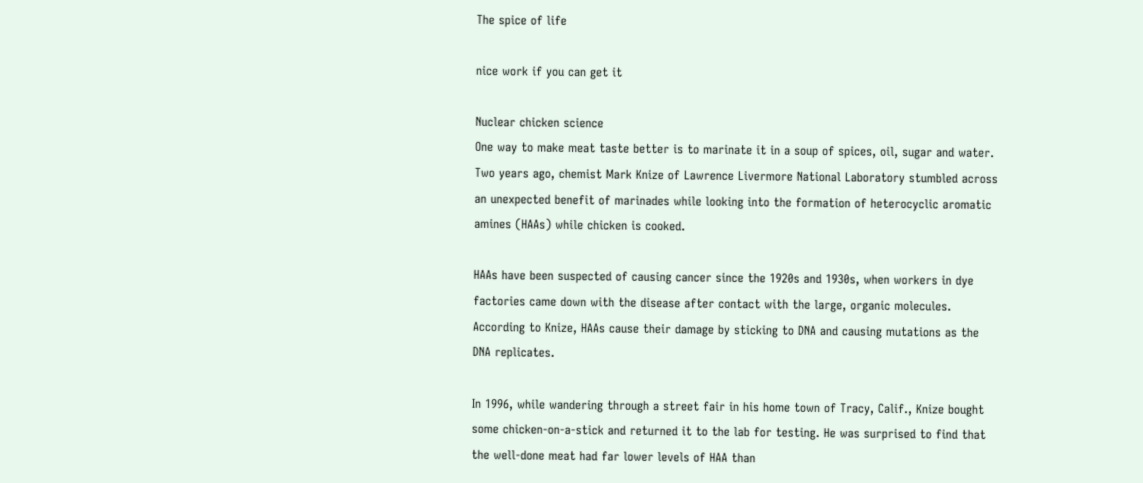The spice of life

nice work if you can get it

Nuclear chicken science
One way to make meat taste better is to marinate it in a soup of spices, oil, sugar and water. Two years ago, chemist Mark Knize of Lawrence Livermore National Laboratory stumbled across an unexpected benefit of marinades while looking into the formation of heterocyclic aromatic amines (HAAs) while chicken is cooked.

HAAs have been suspected of causing cancer since the 1920s and 1930s, when workers in dye factories came down with the disease after contact with the large, organic molecules. According to Knize, HAAs cause their damage by sticking to DNA and causing mutations as the DNA replicates.

In 1996, while wandering through a street fair in his home town of Tracy, Calif., Knize bought some chicken-on-a-stick and returned it to the lab for testing. He was surprised to find that the well-done meat had far lower levels of HAA than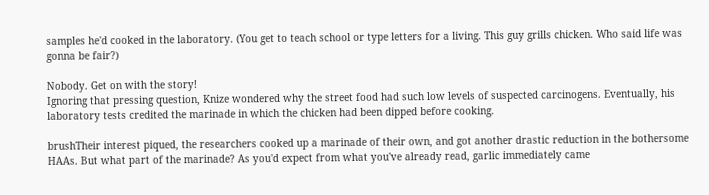samples he'd cooked in the laboratory. (You get to teach school or type letters for a living. This guy grills chicken. Who said life was gonna be fair?)

Nobody. Get on with the story!
Ignoring that pressing question, Knize wondered why the street food had such low levels of suspected carcinogens. Eventually, his laboratory tests credited the marinade in which the chicken had been dipped before cooking.

brushTheir interest piqued, the researchers cooked up a marinade of their own, and got another drastic reduction in the bothersome HAAs. But what part of the marinade? As you'd expect from what you've already read, garlic immediately came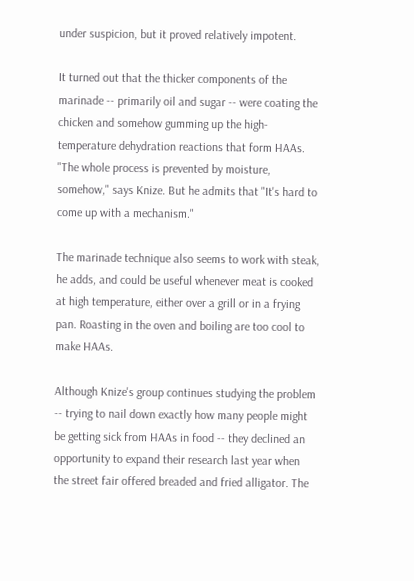under suspicion, but it proved relatively impotent.

It turned out that the thicker components of the marinade -- primarily oil and sugar -- were coating the chicken and somehow gumming up the high-temperature dehydration reactions that form HAAs. "The whole process is prevented by moisture, somehow," says Knize. But he admits that "It's hard to come up with a mechanism."

The marinade technique also seems to work with steak, he adds, and could be useful whenever meat is cooked at high temperature, either over a grill or in a frying pan. Roasting in the oven and boiling are too cool to make HAAs.

Although Knize's group continues studying the problem -- trying to nail down exactly how many people might be getting sick from HAAs in food -- they declined an opportunity to expand their research last year when the street fair offered breaded and fried alligator. The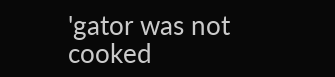'gator was not cooked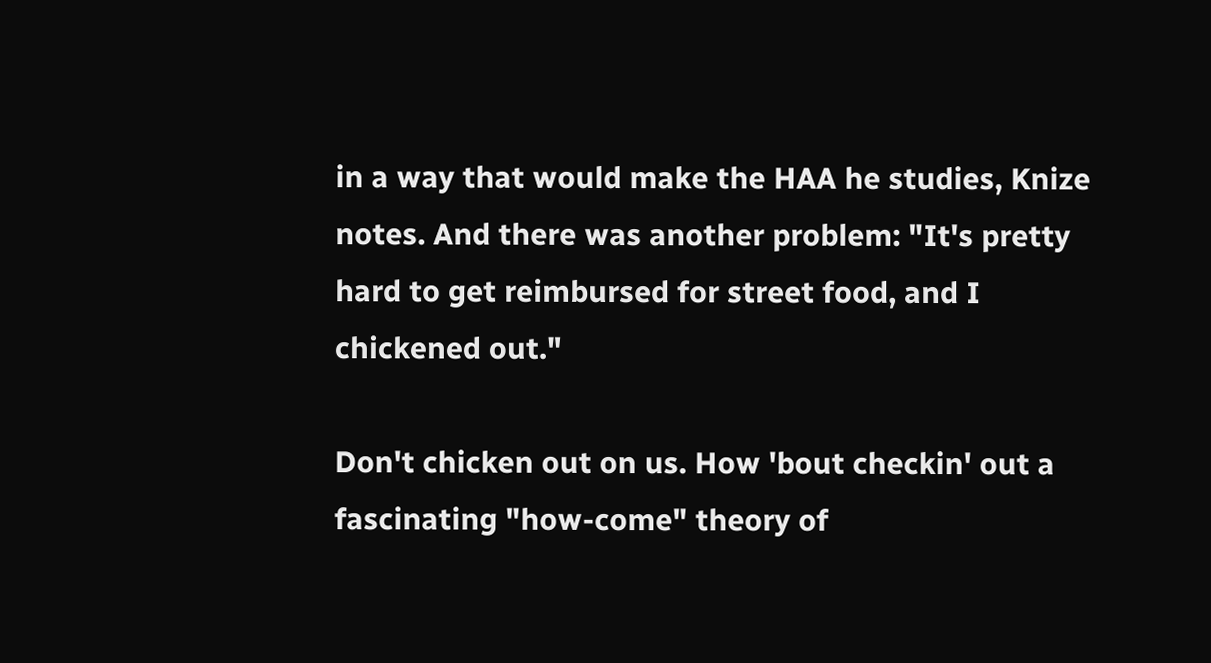in a way that would make the HAA he studies, Knize notes. And there was another problem: "It's pretty hard to get reimbursed for street food, and I chickened out."

Don't chicken out on us. How 'bout checkin' out a fascinating "how-come" theory of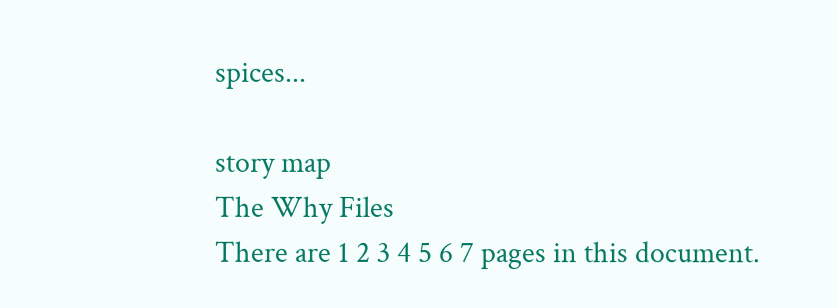spices...

story map
The Why Files
There are 1 2 3 4 5 6 7 pages in this document.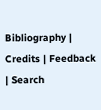Bibliography | Credits | Feedback | Search